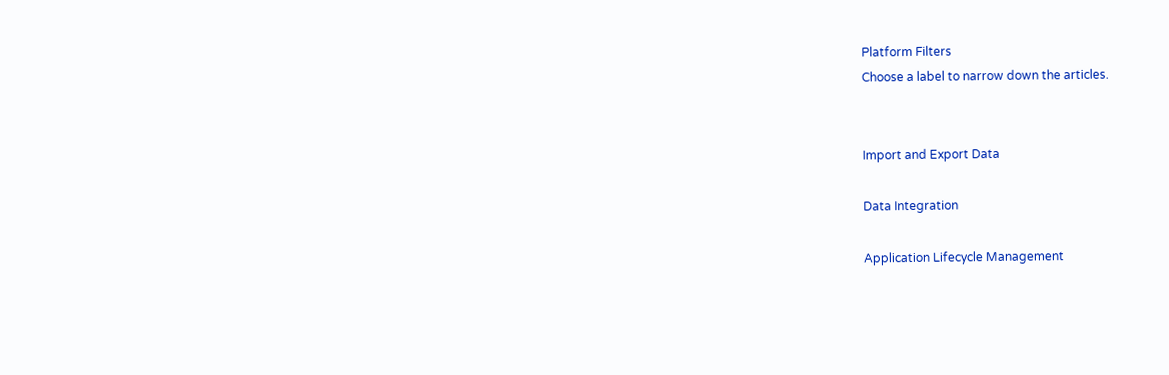Platform Filters
Choose a label to narrow down the articles.


Import and Export Data

Data Integration

Application Lifecycle Management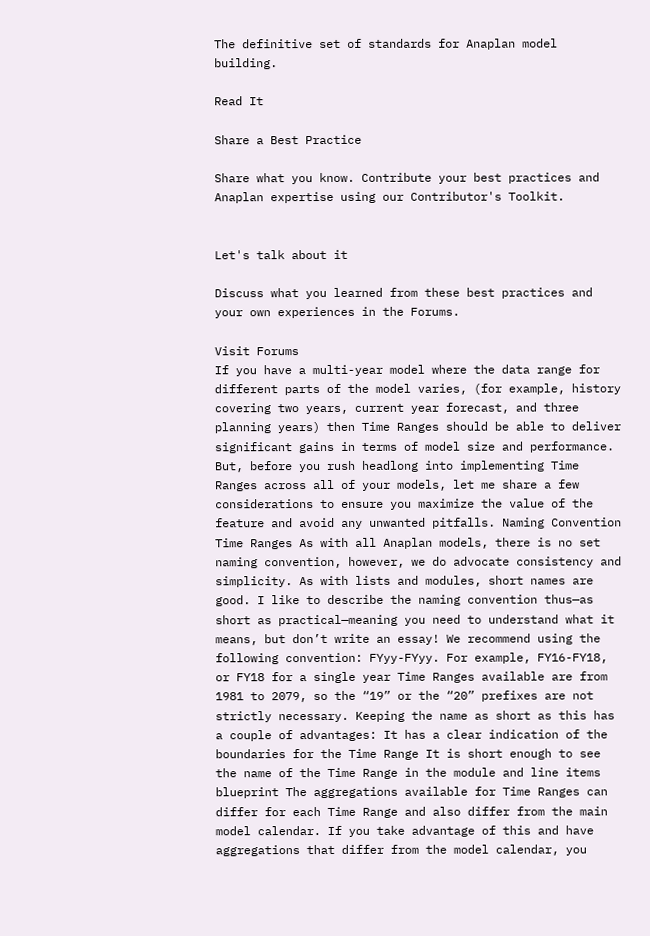The definitive set of standards for Anaplan model building.

Read It

Share a Best Practice

Share what you know. Contribute your best practices and Anaplan expertise using our Contributor's Toolkit.


Let's talk about it

Discuss what you learned from these best practices and your own experiences in the Forums.

Visit Forums
If you have a multi-year model where the data range for different parts of the model varies, (for example, history covering two years, current year forecast, and three planning years) then Time Ranges should be able to deliver significant gains in terms of model size and performance. But, before you rush headlong into implementing Time Ranges across all of your models, let me share a few considerations to ensure you maximize the value of the feature and avoid any unwanted pitfalls. Naming Convention Time Ranges As with all Anaplan models, there is no set naming convention, however, we do advocate consistency and simplicity. As with lists and modules, short names are good. I like to describe the naming convention thus—as short as practical—meaning you need to understand what it means, but don’t write an essay! We recommend using the following convention: FYyy-FYyy. For example, FY16-FY18, or FY18 for a single year Time Ranges available are from 1981 to 2079, so the “19” or the “20” prefixes are not strictly necessary. Keeping the name as short as this has a couple of advantages: It has a clear indication of the boundaries for the Time Range It is short enough to see the name of the Time Range in the module and line items blueprint The aggregations available for Time Ranges can differ for each Time Range and also differ from the main model calendar. If you take advantage of this and have aggregations that differ from the model calendar, you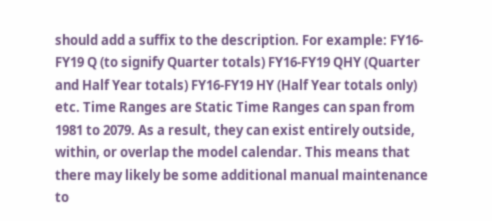should add a suffix to the description. For example: FY16-FY19 Q (to signify Quarter totals) FY16-FY19 QHY (Quarter and Half Year totals) FY16-FY19 HY (Half Year totals only) etc. Time Ranges are Static Time Ranges can span from 1981 to 2079. As a result, they can exist entirely outside, within, or overlap the model calendar. This means that there may likely be some additional manual maintenance to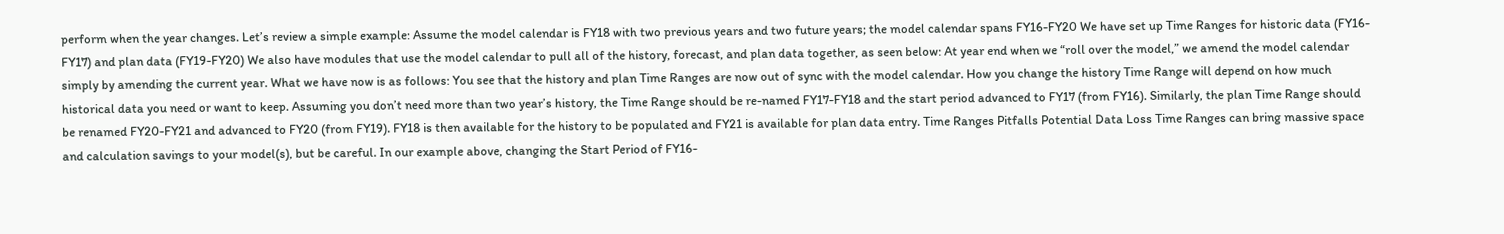perform when the year changes. Let’s review a simple example: Assume the model calendar is FY18 with two previous years and two future years; the model calendar spans FY16-FY20 We have set up Time Ranges for historic data (FY16-FY17) and plan data (FY19-FY20) We also have modules that use the model calendar to pull all of the history, forecast, and plan data together, as seen below: At year end when we “roll over the model,” we amend the model calendar simply by amending the current year. What we have now is as follows: You see that the history and plan Time Ranges are now out of sync with the model calendar. How you change the history Time Range will depend on how much historical data you need or want to keep. Assuming you don’t need more than two year’s history, the Time Range should be re-named FY17-FY18 and the start period advanced to FY17 (from FY16). Similarly, the plan Time Range should be renamed FY20-FY21 and advanced to FY20 (from FY19). FY18 is then available for the history to be populated and FY21 is available for plan data entry. Time Ranges Pitfalls Potential Data Loss Time Ranges can bring massive space and calculation savings to your model(s), but be careful. In our example above, changing the Start Period of FY16-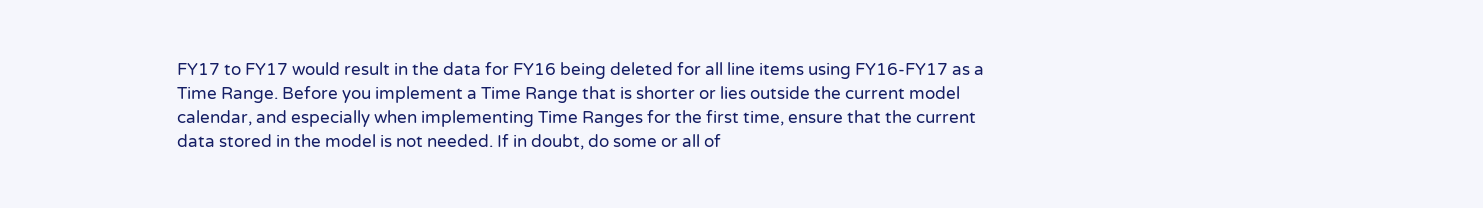FY17 to FY17 would result in the data for FY16 being deleted for all line items using FY16-FY17 as a Time Range. Before you implement a Time Range that is shorter or lies outside the current model calendar, and especially when implementing Time Ranges for the first time, ensure that the current data stored in the model is not needed. If in doubt, do some or all of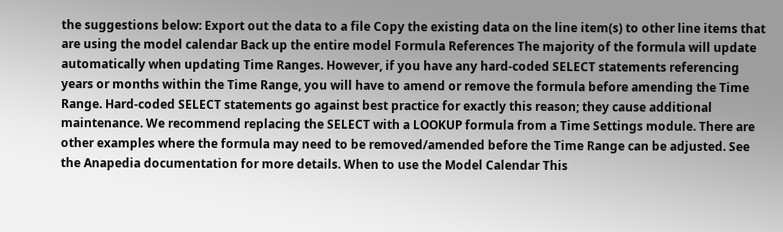the suggestions below: Export out the data to a file Copy the existing data on the line item(s) to other line items that are using the model calendar Back up the entire model Formula References The majority of the formula will update automatically when updating Time Ranges. However, if you have any hard-coded SELECT statements referencing years or months within the Time Range, you will have to amend or remove the formula before amending the Time Range. Hard-coded SELECT statements go against best practice for exactly this reason; they cause additional maintenance. We recommend replacing the SELECT with a LOOKUP formula from a Time Settings module. There are other examples where the formula may need to be removed/amended before the Time Range can be adjusted. See the Anapedia documentation for more details. When to use the Model Calendar This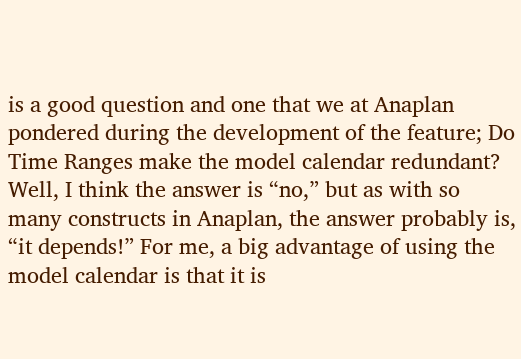is a good question and one that we at Anaplan pondered during the development of the feature; Do Time Ranges make the model calendar redundant? Well, I think the answer is “no,” but as with so many constructs in Anaplan, the answer probably is, “it depends!” For me, a big advantage of using the model calendar is that it is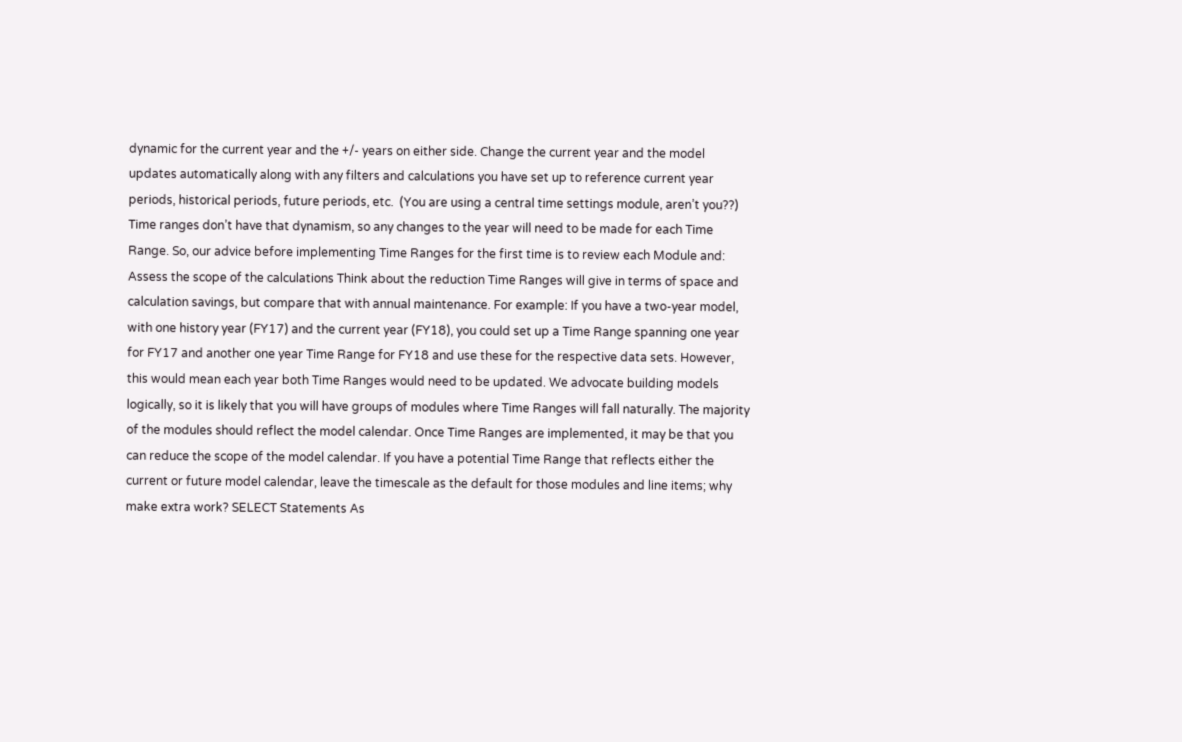dynamic for the current year and the +/- years on either side. Change the current year and the model updates automatically along with any filters and calculations you have set up to reference current year periods, historical periods, future periods, etc.  (You are using a central time settings module, aren’t you??) Time ranges don’t have that dynamism, so any changes to the year will need to be made for each Time Range. So, our advice before implementing Time Ranges for the first time is to review each Module and: Assess the scope of the calculations Think about the reduction Time Ranges will give in terms of space and calculation savings, but compare that with annual maintenance. For example: If you have a two-year model, with one history year (FY17) and the current year (FY18), you could set up a Time Range spanning one year for FY17 and another one year Time Range for FY18 and use these for the respective data sets. However, this would mean each year both Time Ranges would need to be updated. We advocate building models logically, so it is likely that you will have groups of modules where Time Ranges will fall naturally. The majority of the modules should reflect the model calendar. Once Time Ranges are implemented, it may be that you can reduce the scope of the model calendar. If you have a potential Time Range that reflects either the current or future model calendar, leave the timescale as the default for those modules and line items; why make extra work? SELECT Statements As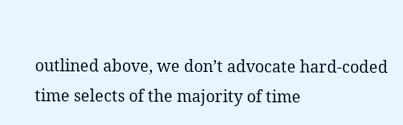outlined above, we don’t advocate hard-coded time selects of the majority of time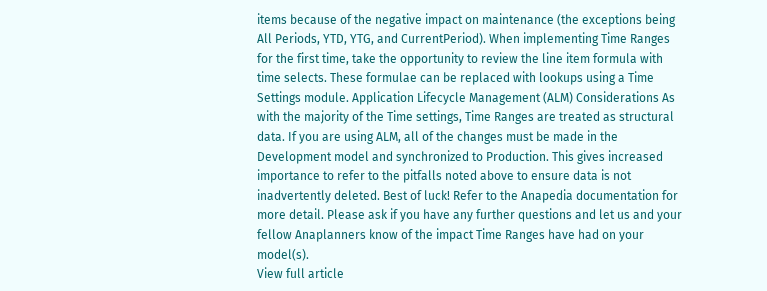items because of the negative impact on maintenance (the exceptions being All Periods, YTD, YTG, and CurrentPeriod). When implementing Time Ranges for the first time, take the opportunity to review the line item formula with time selects. These formulae can be replaced with lookups using a Time Settings module. Application Lifecycle Management (ALM) Considerations As with the majority of the Time settings, Time Ranges are treated as structural data. If you are using ALM, all of the changes must be made in the Development model and synchronized to Production. This gives increased importance to refer to the pitfalls noted above to ensure data is not inadvertently deleted. Best of luck! Refer to the Anapedia documentation for more detail. Please ask if you have any further questions and let us and your fellow Anaplanners know of the impact Time Ranges have had on your model(s).
View full article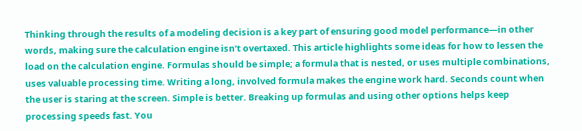Thinking through the results of a modeling decision is a key part of ensuring good model performance—in other words, making sure the calculation engine isn’t overtaxed. This article highlights some ideas for how to lessen the load on the calculation engine. Formulas should be simple; a formula that is nested, or uses multiple combinations, uses valuable processing time. Writing a long, involved formula makes the engine work hard. Seconds count when the user is staring at the screen. Simple is better. Breaking up formulas and using other options helps keep processing speeds fast. You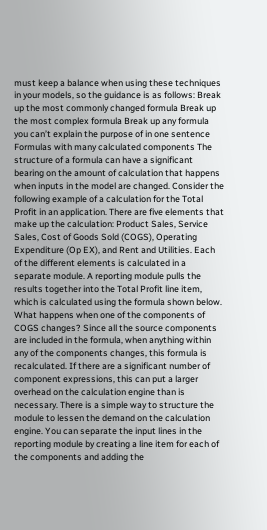must keep a balance when using these techniques in your models, so the guidance is as follows: Break up the most commonly changed formula Break up the most complex formula Break up any formula you can’t explain the purpose of in one sentence Formulas with many calculated components The structure of a formula can have a significant bearing on the amount of calculation that happens when inputs in the model are changed. Consider the following example of a calculation for the Total Profit in an application. There are five elements that make up the calculation: Product Sales, Service Sales, Cost of Goods Sold (COGS), Operating Expenditure (Op EX), and Rent and Utilities. Each of the different elements is calculated in a separate module. A reporting module pulls the results together into the Total Profit line item, which is calculated using the formula shown below. What happens when one of the components of COGS changes? Since all the source components are included in the formula, when anything within any of the components changes, this formula is recalculated. If there are a significant number of component expressions, this can put a larger overhead on the calculation engine than is necessary. There is a simple way to structure the module to lessen the demand on the calculation engine. You can separate the input lines in the reporting module by creating a line item for each of the components and adding the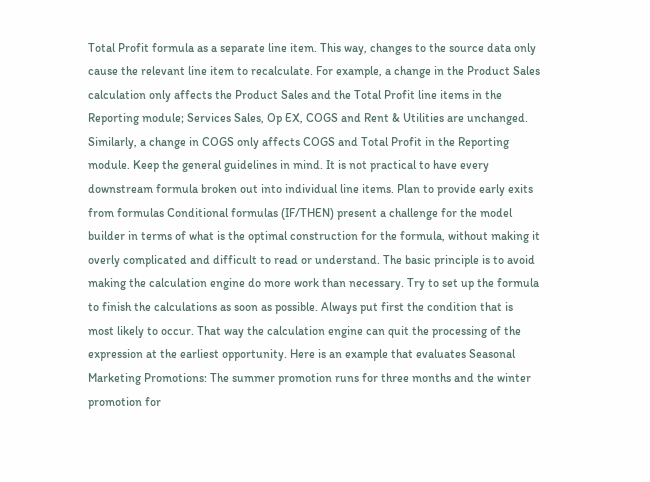Total Profit formula as a separate line item. This way, changes to the source data only cause the relevant line item to recalculate. For example, a change in the Product Sales calculation only affects the Product Sales and the Total Profit line items in the Reporting module; Services Sales, Op EX, COGS and Rent & Utilities are unchanged. Similarly, a change in COGS only affects COGS and Total Profit in the Reporting module. Keep the general guidelines in mind. It is not practical to have every downstream formula broken out into individual line items. Plan to provide early exits from formulas Conditional formulas (IF/THEN) present a challenge for the model builder in terms of what is the optimal construction for the formula, without making it overly complicated and difficult to read or understand. The basic principle is to avoid making the calculation engine do more work than necessary. Try to set up the formula to finish the calculations as soon as possible. Always put first the condition that is most likely to occur. That way the calculation engine can quit the processing of the expression at the earliest opportunity. Here is an example that evaluates Seasonal Marketing Promotions: The summer promotion runs for three months and the winter promotion for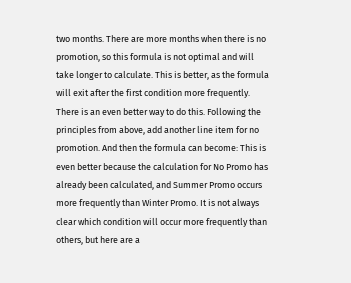two months. There are more months when there is no promotion, so this formula is not optimal and will take longer to calculate. This is better, as the formula will exit after the first condition more frequently. There is an even better way to do this. Following the principles from above, add another line item for no promotion. And then the formula can become: This is even better because the calculation for No Promo has already been calculated, and Summer Promo occurs more frequently than Winter Promo. It is not always clear which condition will occur more frequently than others, but here are a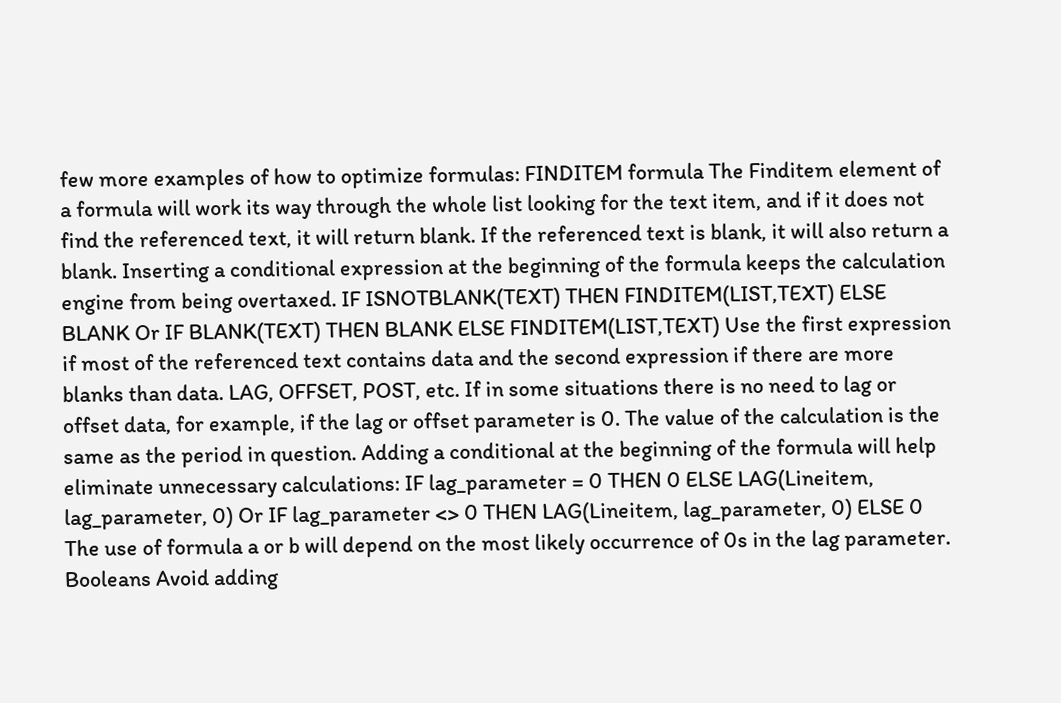few more examples of how to optimize formulas: FINDITEM formula The Finditem element of a formula will work its way through the whole list looking for the text item, and if it does not find the referenced text, it will return blank. If the referenced text is blank, it will also return a blank. Inserting a conditional expression at the beginning of the formula keeps the calculation engine from being overtaxed. IF ISNOTBLANK(TEXT) THEN FINDITEM(LIST,TEXT) ELSE BLANK Or IF BLANK(TEXT) THEN BLANK ELSE FINDITEM(LIST,TEXT) Use the first expression if most of the referenced text contains data and the second expression if there are more blanks than data. LAG, OFFSET, POST, etc. If in some situations there is no need to lag or offset data, for example, if the lag or offset parameter is 0. The value of the calculation is the same as the period in question. Adding a conditional at the beginning of the formula will help eliminate unnecessary calculations: IF lag_parameter = 0 THEN 0 ELSE LAG(Lineitem, lag_parameter, 0) Or IF lag_parameter <> 0 THEN LAG(Lineitem, lag_parameter, 0) ELSE 0 The use of formula a or b will depend on the most likely occurrence of 0s in the lag parameter. Booleans Avoid adding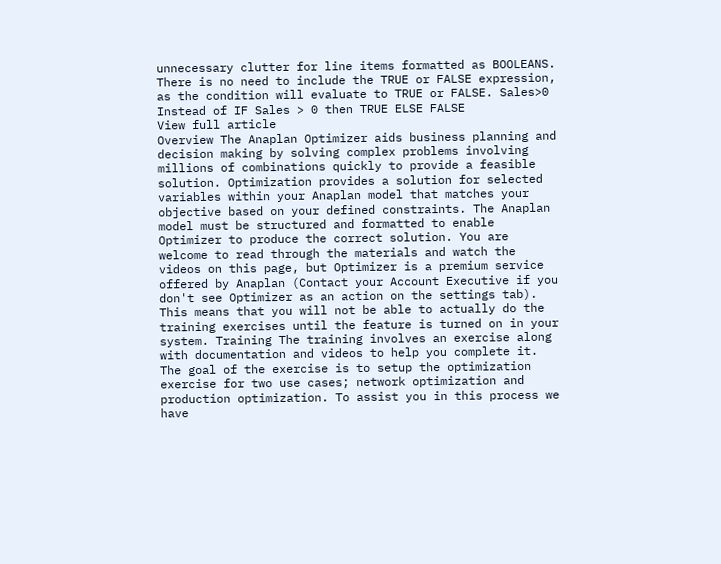unnecessary clutter for line items formatted as BOOLEANS. There is no need to include the TRUE or FALSE expression, as the condition will evaluate to TRUE or FALSE. Sales>0 Instead of IF Sales > 0 then TRUE ELSE FALSE
View full article
Overview The Anaplan Optimizer aids business planning and decision making by solving complex problems involving millions of combinations quickly to provide a feasible solution. Optimization provides a solution for selected variables within your Anaplan model that matches your objective based on your defined constraints. The Anaplan model must be structured and formatted to enable Optimizer to produce the correct solution. You are welcome to read through the materials and watch the videos on this page, but Optimizer is a premium service offered by Anaplan (Contact your Account Executive if you don't see Optimizer as an action on the settings tab). This means that you will not be able to actually do the training exercises until the feature is turned on in your system. Training The training involves an exercise along with documentation and videos to help you complete it. The goal of the exercise is to setup the optimization exercise for two use cases; network optimization and production optimization. To assist you in this process we have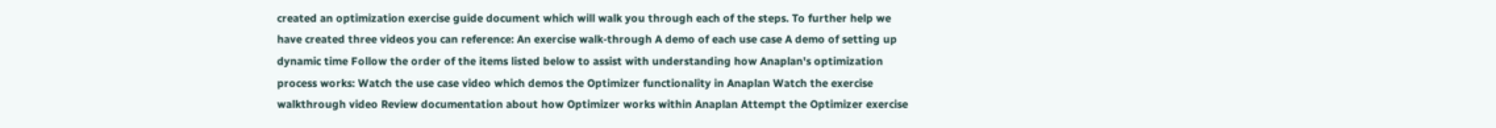created an optimization exercise guide document which will walk you through each of the steps. To further help we have created three videos you can reference: An exercise walk-through A demo of each use case A demo of setting up dynamic time Follow the order of the items listed below to assist with understanding how Anaplan's optimization process works: Watch the use case video which demos the Optimizer functionality in Anaplan Watch the exercise walkthrough video Review documentation about how Optimizer works within Anaplan Attempt the Optimizer exercise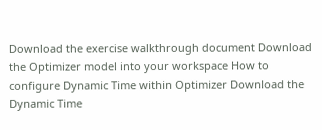Download the exercise walkthrough document Download the Optimizer model into your workspace How to configure Dynamic Time within Optimizer Download the Dynamic Time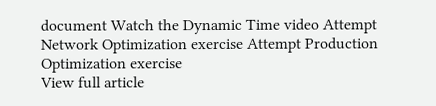document Watch the Dynamic Time video Attempt Network Optimization exercise Attempt Production Optimization exercise
View full article